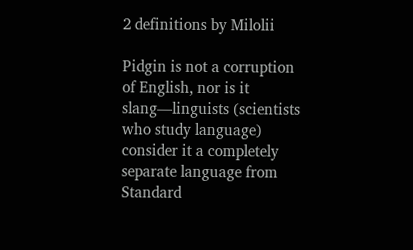2 definitions by Milolii

Pidgin is not a corruption of English, nor is it slang—linguists (scientists who study language) consider it a completely separate language from Standard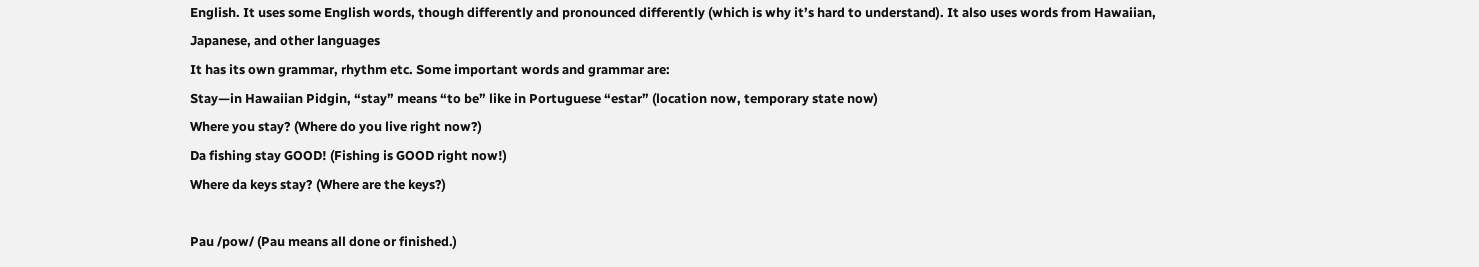English. It uses some English words, though differently and pronounced differently (which is why it’s hard to understand). It also uses words from Hawaiian, Japanese, and other languages
It has its own grammar, rhythm etc. Some important words and grammar are:
Stay—in Hawaiian Pidgin, “stay” means “to be” like in Portuguese “estar” (location now, temporary state now)
Where you stay? (Where do you live right now?)
Da fishing stay GOOD! (Fishing is GOOD right now!)
Where da keys stay? (Where are the keys?)

Pau /pow/ (Pau means all done or finished.)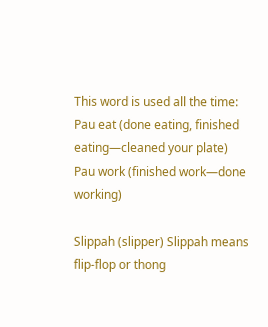This word is used all the time:
Pau eat (done eating, finished eating—cleaned your plate)
Pau work (finished work—done working)

Slippah (slipper) Slippah means flip-flop or thong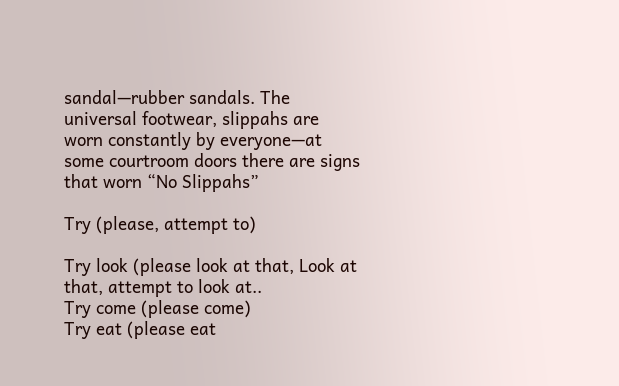sandal—rubber sandals. The universal footwear, slippahs are worn constantly by everyone—at some courtroom doors there are signs that worn “No Slippahs”

Try (please, attempt to)

Try look (please look at that, Look at that, attempt to look at..
Try come (please come)
Try eat (please eat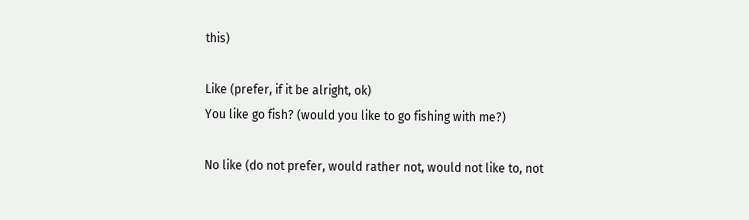this)

Like (prefer, if it be alright, ok)
You like go fish? (would you like to go fishing with me?)

No like (do not prefer, would rather not, would not like to, not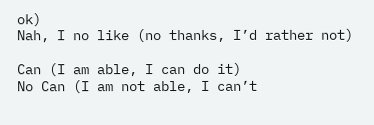ok)
Nah, I no like (no thanks, I’d rather not)

Can (I am able, I can do it)
No Can (I am not able, I can’t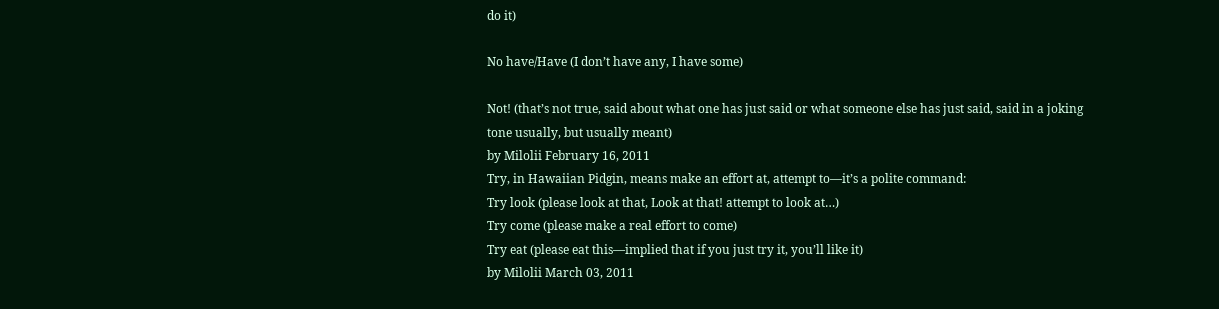do it)

No have/Have (I don’t have any, I have some)

Not! (that’s not true, said about what one has just said or what someone else has just said, said in a joking tone usually, but usually meant)
by Milolii February 16, 2011
Try, in Hawaiian Pidgin, means make an effort at, attempt to—it’s a polite command:
Try look (please look at that, Look at that! attempt to look at…)
Try come (please make a real effort to come)
Try eat (please eat this—implied that if you just try it, you’ll like it)
by Milolii March 03, 2011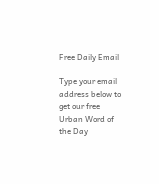Free Daily Email

Type your email address below to get our free Urban Word of the Day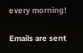every morning!

Emails are sent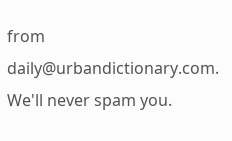from daily@urbandictionary.com. We'll never spam you.